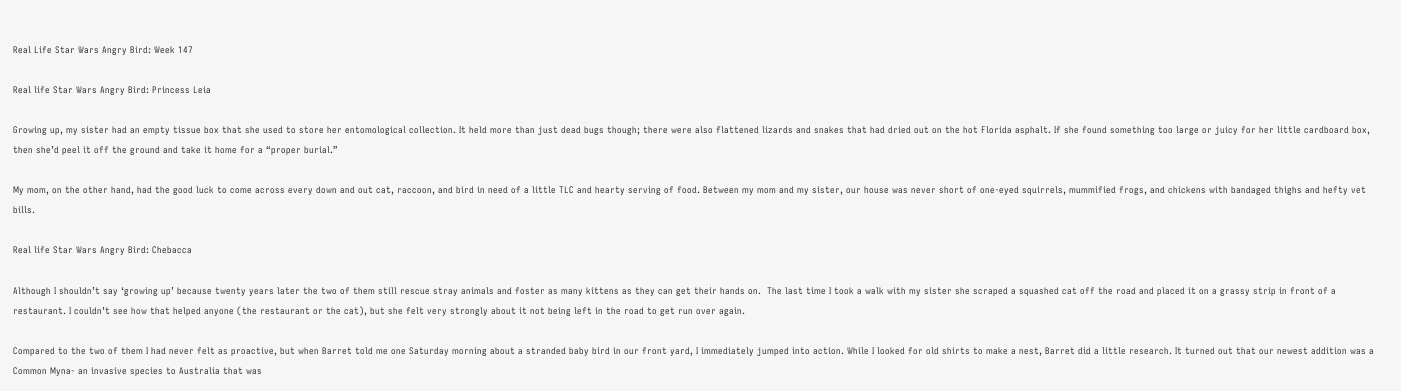Real Life Star Wars Angry Bird: Week 147

Real life Star Wars Angry Bird: Princess Leia

Growing up, my sister had an empty tissue box that she used to store her entomological collection. It held more than just dead bugs though; there were also flattened lizards and snakes that had dried out on the hot Florida asphalt. If she found something too large or juicy for her little cardboard box, then she’d peel it off the ground and take it home for a “proper burial.”

My mom, on the other hand, had the good luck to come across every down and out cat, raccoon, and bird in need of a little TLC and hearty serving of food. Between my mom and my sister, our house was never short of one-eyed squirrels, mummified frogs, and chickens with bandaged thighs and hefty vet bills.

Real life Star Wars Angry Bird: Chebacca

Although I shouldn’t say ‘growing up’ because twenty years later the two of them still rescue stray animals and foster as many kittens as they can get their hands on.  The last time I took a walk with my sister she scraped a squashed cat off the road and placed it on a grassy strip in front of a restaurant. I couldn’t see how that helped anyone (the restaurant or the cat), but she felt very strongly about it not being left in the road to get run over again.

Compared to the two of them I had never felt as proactive, but when Barret told me one Saturday morning about a stranded baby bird in our front yard, I immediately jumped into action. While I looked for old shirts to make a nest, Barret did a little research. It turned out that our newest addition was a Common Myna- an invasive species to Australia that was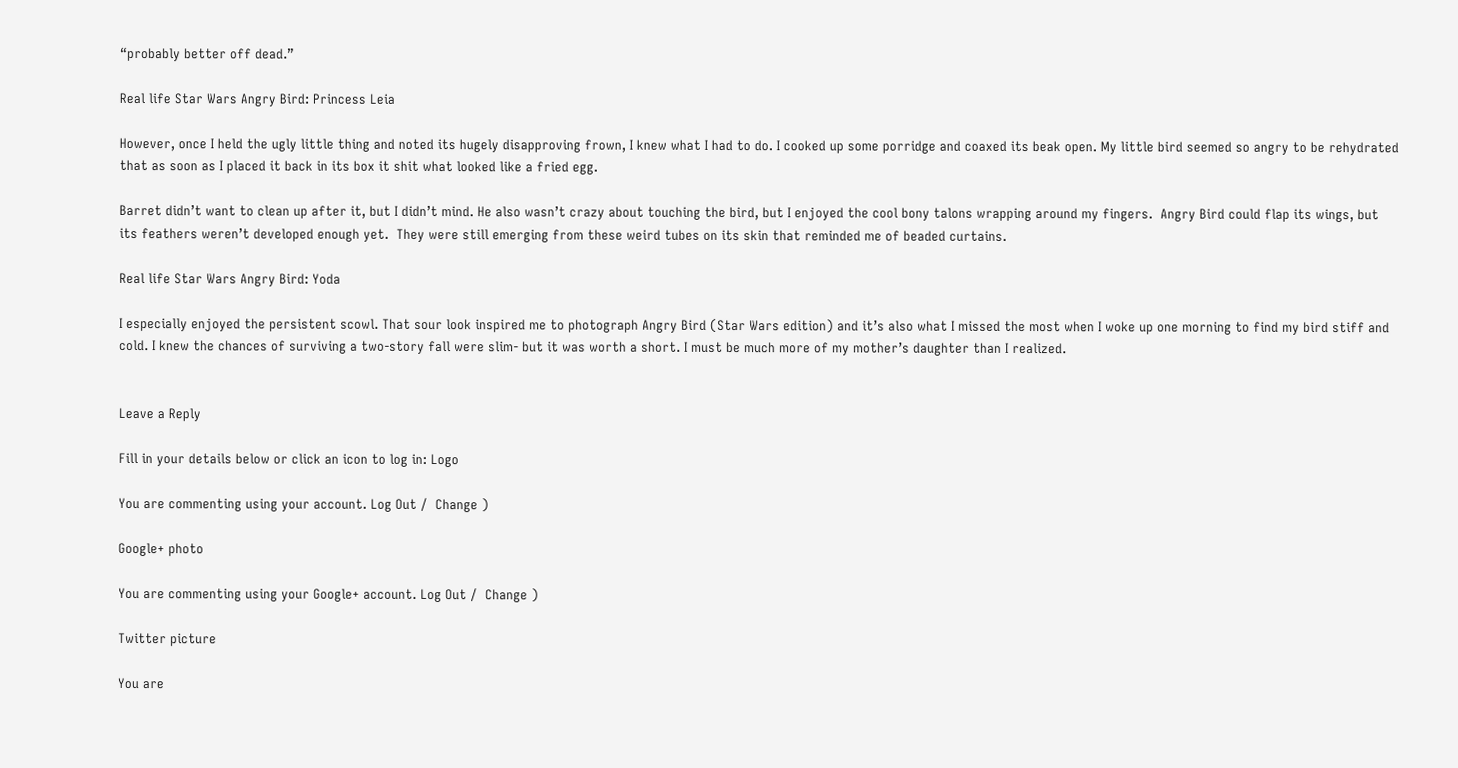“probably better off dead.”

Real life Star Wars Angry Bird: Princess Leia

However, once I held the ugly little thing and noted its hugely disapproving frown, I knew what I had to do. I cooked up some porridge and coaxed its beak open. My little bird seemed so angry to be rehydrated that as soon as I placed it back in its box it shit what looked like a fried egg.

Barret didn’t want to clean up after it, but I didn’t mind. He also wasn’t crazy about touching the bird, but I enjoyed the cool bony talons wrapping around my fingers.  Angry Bird could flap its wings, but its feathers weren’t developed enough yet.  They were still emerging from these weird tubes on its skin that reminded me of beaded curtains.

Real life Star Wars Angry Bird: Yoda

I especially enjoyed the persistent scowl. That sour look inspired me to photograph Angry Bird (Star Wars edition) and it’s also what I missed the most when I woke up one morning to find my bird stiff and cold. I knew the chances of surviving a two-story fall were slim- but it was worth a short. I must be much more of my mother’s daughter than I realized.


Leave a Reply

Fill in your details below or click an icon to log in: Logo

You are commenting using your account. Log Out /  Change )

Google+ photo

You are commenting using your Google+ account. Log Out /  Change )

Twitter picture

You are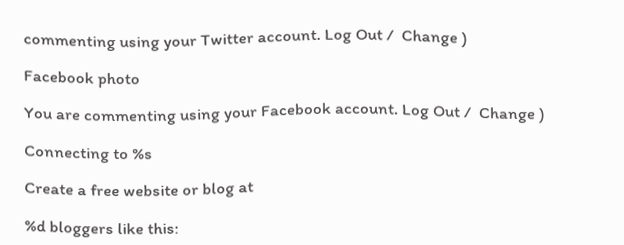commenting using your Twitter account. Log Out /  Change )

Facebook photo

You are commenting using your Facebook account. Log Out /  Change )

Connecting to %s

Create a free website or blog at

%d bloggers like this: